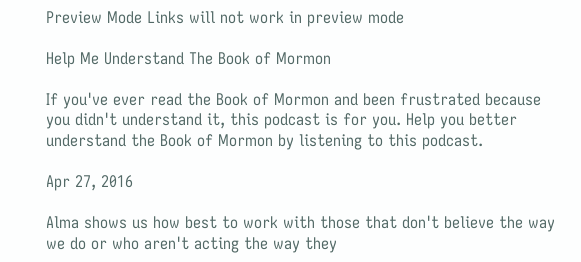Preview Mode Links will not work in preview mode

Help Me Understand The Book of Mormon

If you've ever read the Book of Mormon and been frustrated because you didn't understand it, this podcast is for you. Help you better understand the Book of Mormon by listening to this podcast.

Apr 27, 2016

Alma shows us how best to work with those that don't believe the way we do or who aren't acting the way they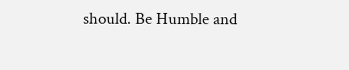should. Be Humble and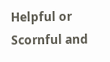Helpful or Scornful and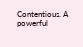Contentious. A powerful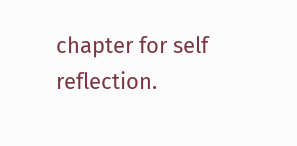chapter for self reflection.